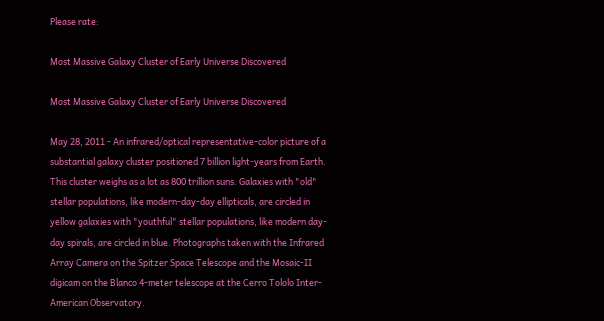Please rate:

Most Massive Galaxy Cluster of Early Universe Discovered

Most Massive Galaxy Cluster of Early Universe Discovered

May 28, 2011 - An infrared/optical representative-color picture of a substantial galaxy cluster positioned 7 billion light-years from Earth. This cluster weighs as a lot as 800 trillion suns. Galaxies with "old" stellar populations, like modern-day-day ellipticals, are circled in yellow galaxies with "youthful" stellar populations, like modern day-day spirals, are circled in blue. Photographs taken with the Infrared Array Camera on the Spitzer Space Telescope and the Mosaic-II digicam on the Blanco 4-meter telescope at the Cerro Tololo Inter-American Observatory.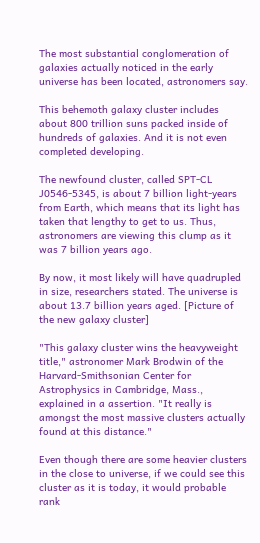The most substantial conglomeration of galaxies actually noticed in the early universe has been located, astronomers say.

This behemoth galaxy cluster includes about 800 trillion suns packed inside of hundreds of galaxies. And it is not even completed developing.

The newfound cluster, called SPT-CL J0546-5345, is about 7 billion light-years from Earth, which means that its light has taken that lengthy to get to us. Thus, astronomers are viewing this clump as it was 7 billion years ago.

By now, it most likely will have quadrupled in size, researchers stated. The universe is about 13.7 billion years aged. [Picture of the new galaxy cluster]

"This galaxy cluster wins the heavyweight title," astronomer Mark Brodwin of the Harvard-Smithsonian Center for Astrophysics in Cambridge, Mass., explained in a assertion. "It really is amongst the most massive clusters actually found at this distance."

Even though there are some heavier clusters in the close to universe, if we could see this cluster as it is today, it would probable rank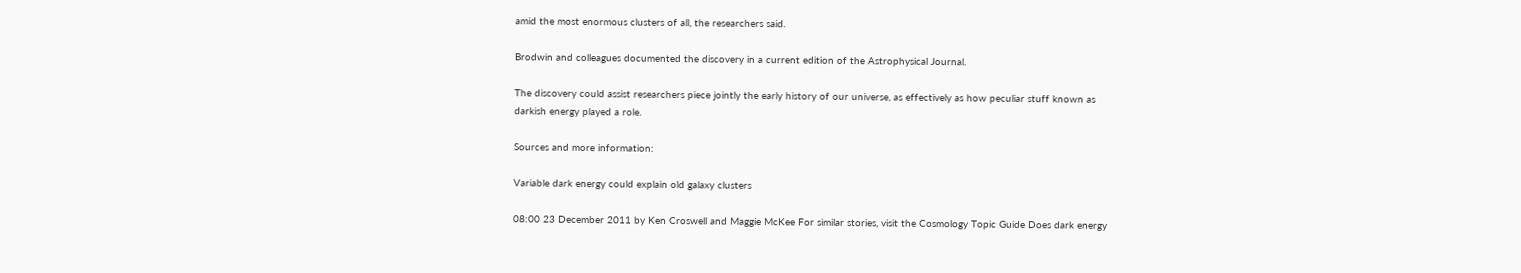amid the most enormous clusters of all, the researchers said.

Brodwin and colleagues documented the discovery in a current edition of the Astrophysical Journal.

The discovery could assist researchers piece jointly the early history of our universe, as effectively as how peculiar stuff known as darkish energy played a role.

Sources and more information:

Variable dark energy could explain old galaxy clusters

08:00 23 December 2011 by Ken Croswell and Maggie McKee For similar stories, visit the Cosmology Topic Guide Does dark energy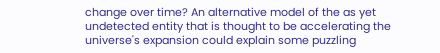change over time? An alternative model of the as yet undetected entity that is thought to be accelerating the universe's expansion could explain some puzzling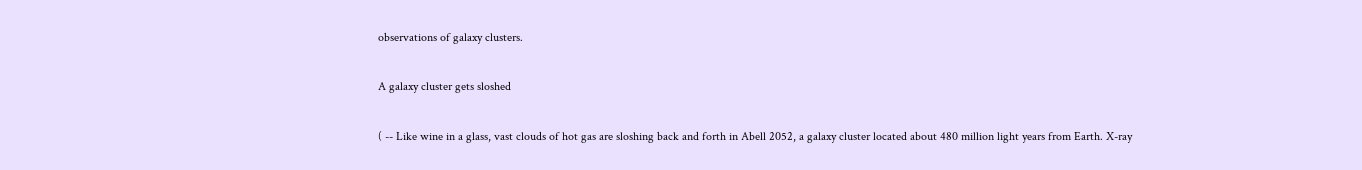observations of galaxy clusters.

A galaxy cluster gets sloshed

( -- Like wine in a glass, vast clouds of hot gas are sloshing back and forth in Abell 2052, a galaxy cluster located about 480 million light years from Earth. X-ray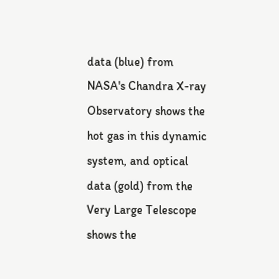data (blue) from NASA's Chandra X-ray Observatory shows the hot gas in this dynamic system, and optical data (gold) from the Very Large Telescope shows the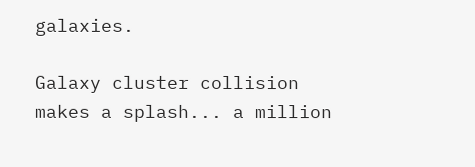galaxies.

Galaxy cluster collision makes a splash... a million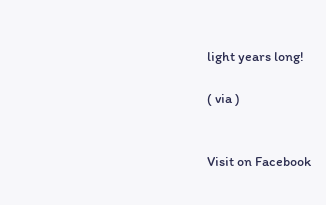light years long!

( via )


Visit on Facebook